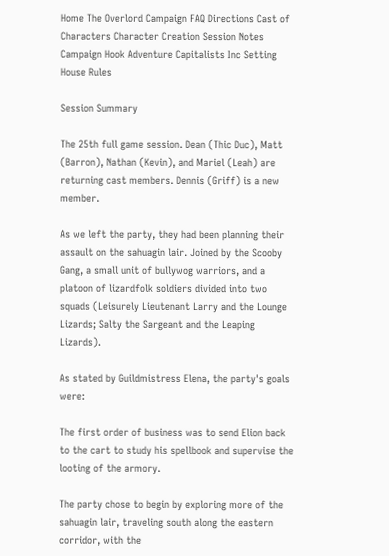Home The Overlord Campaign FAQ Directions Cast of Characters Character Creation Session Notes Campaign Hook Adventure Capitalists Inc Setting House Rules

Session Summary

The 25th full game session. Dean (Thic Duc), Matt (Barron), Nathan (Kevin), and Mariel (Leah) are returning cast members. Dennis (Griff) is a new member.

As we left the party, they had been planning their assault on the sahuagin lair. Joined by the Scooby Gang, a small unit of bullywog warriors, and a platoon of lizardfolk soldiers divided into two squads (Leisurely Lieutenant Larry and the Lounge Lizards; Salty the Sargeant and the Leaping Lizards).

As stated by Guildmistress Elena, the party's goals were:

The first order of business was to send Elion back to the cart to study his spellbook and supervise the looting of the armory.

The party chose to begin by exploring more of the sahuagin lair, traveling south along the eastern corridor, with the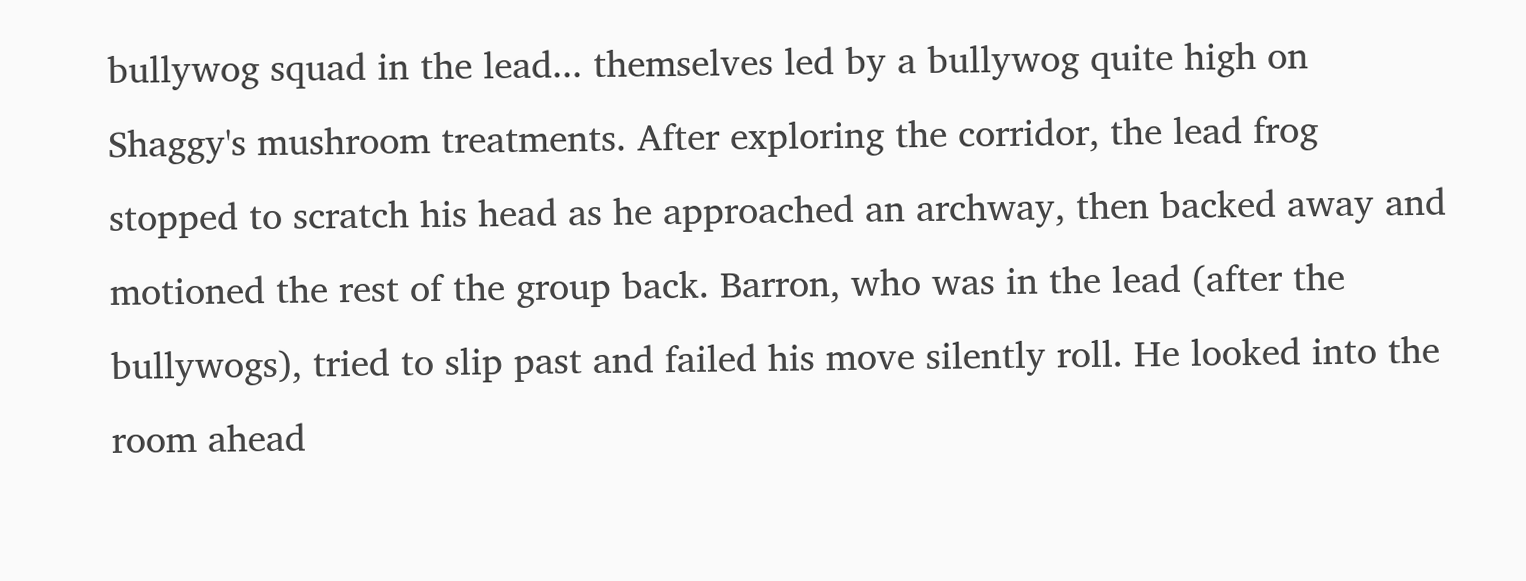bullywog squad in the lead... themselves led by a bullywog quite high on Shaggy's mushroom treatments. After exploring the corridor, the lead frog stopped to scratch his head as he approached an archway, then backed away and motioned the rest of the group back. Barron, who was in the lead (after the bullywogs), tried to slip past and failed his move silently roll. He looked into the room ahead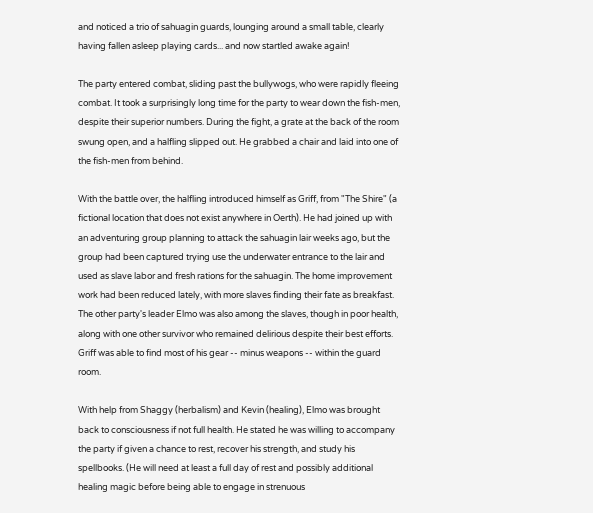and noticed a trio of sahuagin guards, lounging around a small table, clearly having fallen asleep playing cards... and now startled awake again!

The party entered combat, sliding past the bullywogs, who were rapidly fleeing combat. It took a surprisingly long time for the party to wear down the fish-men, despite their superior numbers. During the fight, a grate at the back of the room swung open, and a halfling slipped out. He grabbed a chair and laid into one of the fish-men from behind.

With the battle over, the halfling introduced himself as Griff, from "The Shire" (a fictional location that does not exist anywhere in Oerth). He had joined up with an adventuring group planning to attack the sahuagin lair weeks ago, but the group had been captured trying use the underwater entrance to the lair and used as slave labor and fresh rations for the sahuagin. The home improvement work had been reduced lately, with more slaves finding their fate as breakfast. The other party's leader Elmo was also among the slaves, though in poor health, along with one other survivor who remained delirious despite their best efforts. Griff was able to find most of his gear -- minus weapons -- within the guard room.

With help from Shaggy (herbalism) and Kevin (healing), Elmo was brought back to consciousness if not full health. He stated he was willing to accompany the party if given a chance to rest, recover his strength, and study his spellbooks. (He will need at least a full day of rest and possibly additional healing magic before being able to engage in strenuous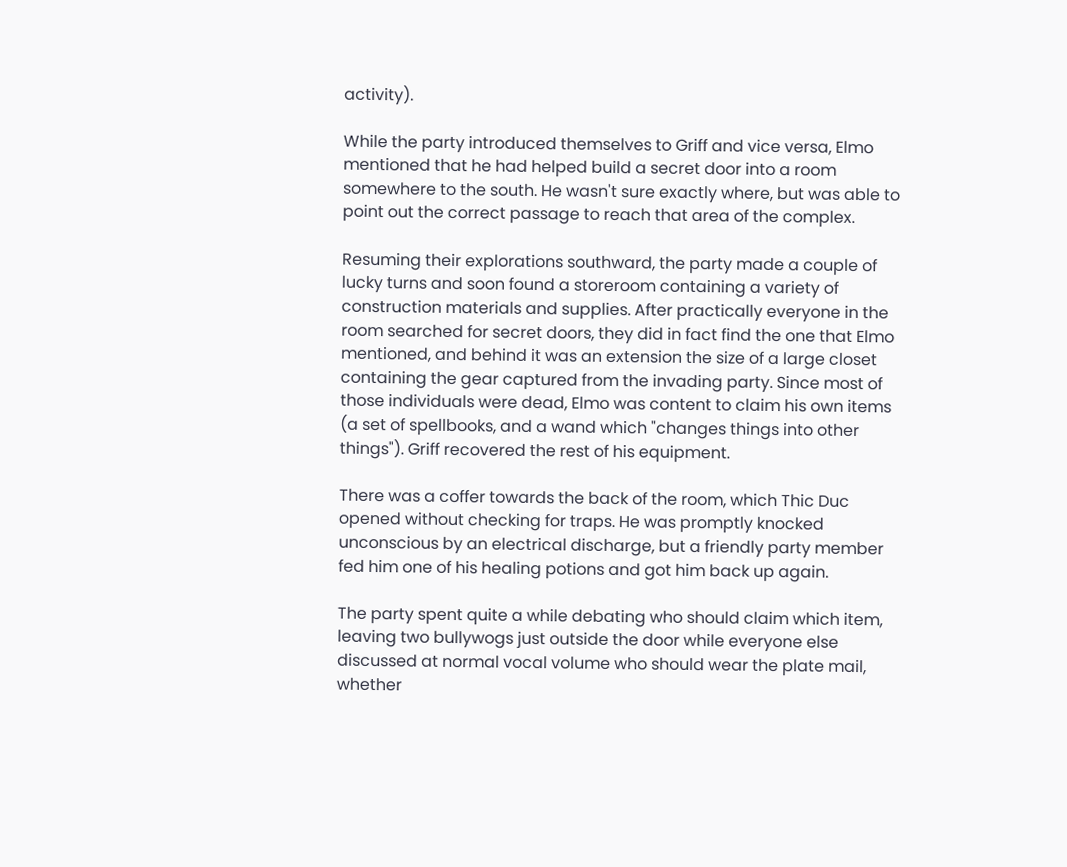activity).

While the party introduced themselves to Griff and vice versa, Elmo mentioned that he had helped build a secret door into a room somewhere to the south. He wasn't sure exactly where, but was able to point out the correct passage to reach that area of the complex.

Resuming their explorations southward, the party made a couple of lucky turns and soon found a storeroom containing a variety of construction materials and supplies. After practically everyone in the room searched for secret doors, they did in fact find the one that Elmo mentioned, and behind it was an extension the size of a large closet containing the gear captured from the invading party. Since most of those individuals were dead, Elmo was content to claim his own items (a set of spellbooks, and a wand which "changes things into other things"). Griff recovered the rest of his equipment.

There was a coffer towards the back of the room, which Thic Duc opened without checking for traps. He was promptly knocked unconscious by an electrical discharge, but a friendly party member fed him one of his healing potions and got him back up again.

The party spent quite a while debating who should claim which item, leaving two bullywogs just outside the door while everyone else discussed at normal vocal volume who should wear the plate mail, whether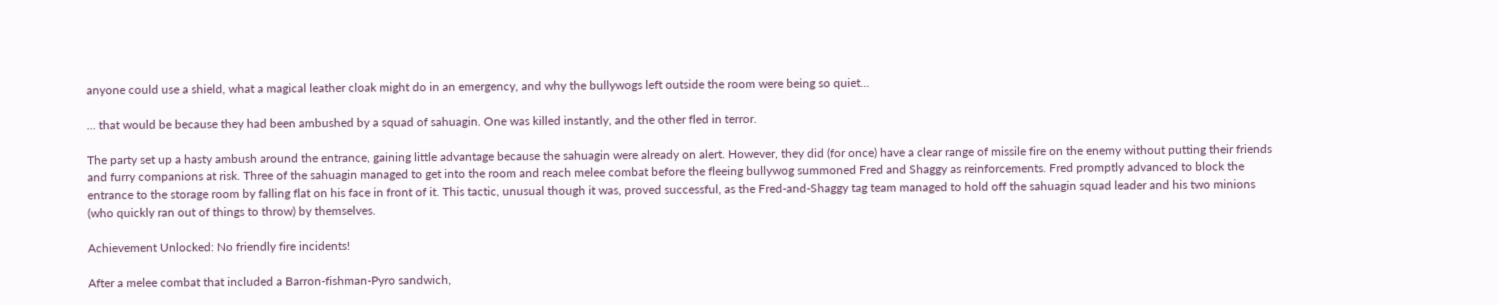anyone could use a shield, what a magical leather cloak might do in an emergency, and why the bullywogs left outside the room were being so quiet...

... that would be because they had been ambushed by a squad of sahuagin. One was killed instantly, and the other fled in terror.

The party set up a hasty ambush around the entrance, gaining little advantage because the sahuagin were already on alert. However, they did (for once) have a clear range of missile fire on the enemy without putting their friends and furry companions at risk. Three of the sahuagin managed to get into the room and reach melee combat before the fleeing bullywog summoned Fred and Shaggy as reinforcements. Fred promptly advanced to block the entrance to the storage room by falling flat on his face in front of it. This tactic, unusual though it was, proved successful, as the Fred-and-Shaggy tag team managed to hold off the sahuagin squad leader and his two minions (who quickly ran out of things to throw) by themselves.

Achievement Unlocked: No friendly fire incidents!

After a melee combat that included a Barron-fishman-Pyro sandwich,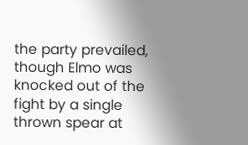the party prevailed, though Elmo was knocked out of the fight by a single thrown spear at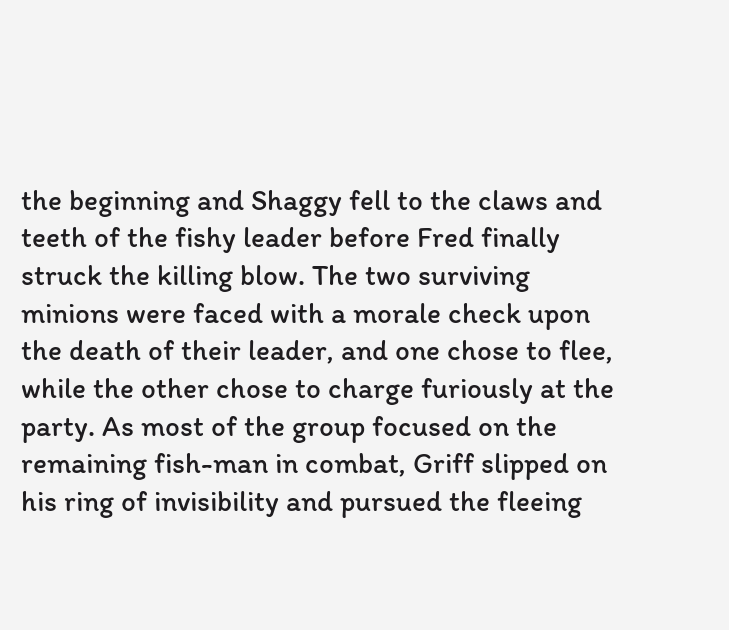the beginning and Shaggy fell to the claws and teeth of the fishy leader before Fred finally struck the killing blow. The two surviving minions were faced with a morale check upon the death of their leader, and one chose to flee, while the other chose to charge furiously at the party. As most of the group focused on the remaining fish-man in combat, Griff slipped on his ring of invisibility and pursued the fleeing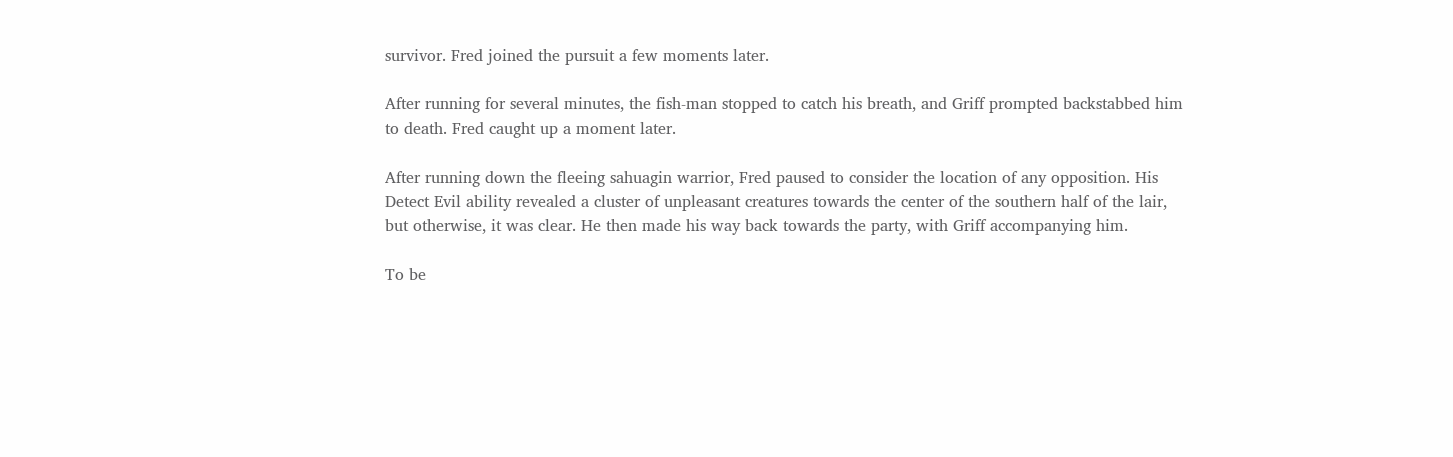survivor. Fred joined the pursuit a few moments later.

After running for several minutes, the fish-man stopped to catch his breath, and Griff prompted backstabbed him to death. Fred caught up a moment later.

After running down the fleeing sahuagin warrior, Fred paused to consider the location of any opposition. His Detect Evil ability revealed a cluster of unpleasant creatures towards the center of the southern half of the lair, but otherwise, it was clear. He then made his way back towards the party, with Griff accompanying him.

To be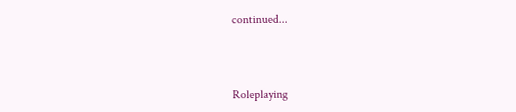continued...



Roleplaying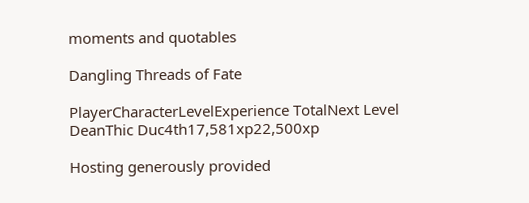moments and quotables

Dangling Threads of Fate

PlayerCharacterLevelExperience TotalNext Level
DeanThic Duc4th17,581xp22,500xp

Hosting generously provided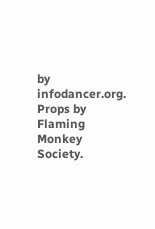by infodancer.org.
Props by Flaming Monkey Society.